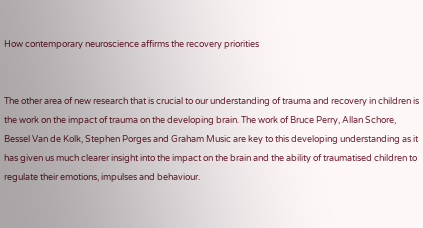How contemporary neuroscience affirms the recovery priorities


The other area of new research that is crucial to our understanding of trauma and recovery in children is the work on the impact of trauma on the developing brain. The work of Bruce Perry, Allan Schore, Bessel Van de Kolk, Stephen Porges and Graham Music are key to this developing understanding as it has given us much clearer insight into the impact on the brain and the ability of traumatised children to regulate their emotions, impulses and behaviour.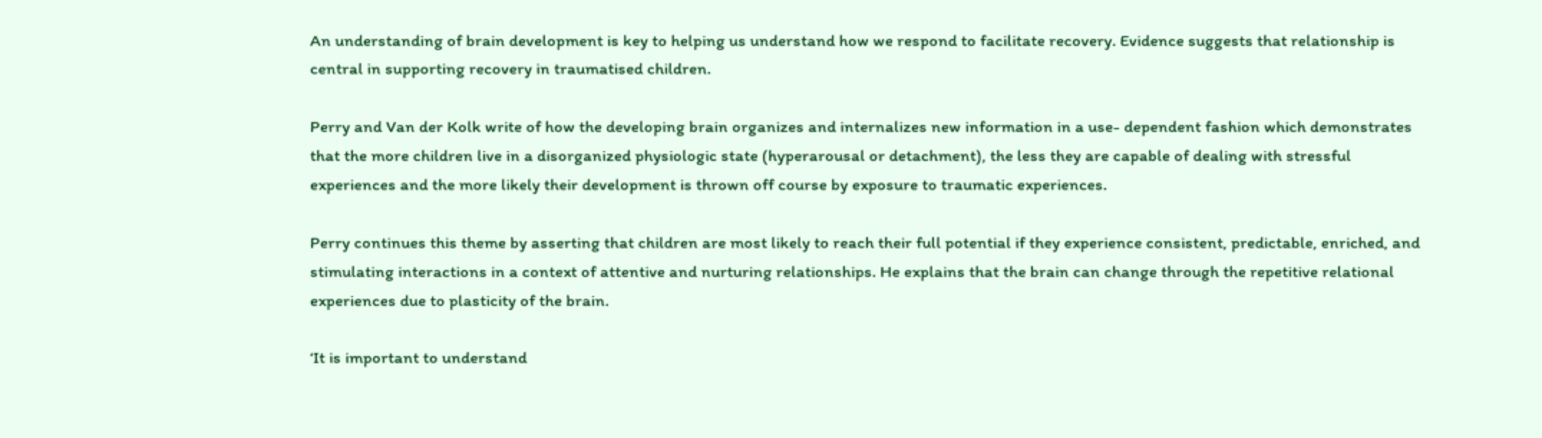An understanding of brain development is key to helping us understand how we respond to facilitate recovery. Evidence suggests that relationship is central in supporting recovery in traumatised children.

Perry and Van der Kolk write of how the developing brain organizes and internalizes new information in a use- dependent fashion which demonstrates that the more children live in a disorganized physiologic state (hyperarousal or detachment), the less they are capable of dealing with stressful experiences and the more likely their development is thrown off course by exposure to traumatic experiences.

Perry continues this theme by asserting that children are most likely to reach their full potential if they experience consistent, predictable, enriched, and stimulating interactions in a context of attentive and nurturing relationships. He explains that the brain can change through the repetitive relational experiences due to plasticity of the brain.

‘It is important to understand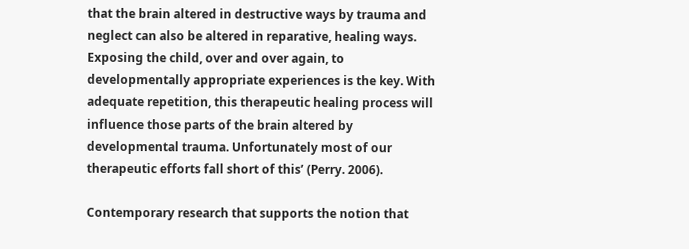that the brain altered in destructive ways by trauma and neglect can also be altered in reparative, healing ways. Exposing the child, over and over again, to developmentally appropriate experiences is the key. With adequate repetition, this therapeutic healing process will influence those parts of the brain altered by developmental trauma. Unfortunately most of our therapeutic efforts fall short of this’ (Perry. 2006).

Contemporary research that supports the notion that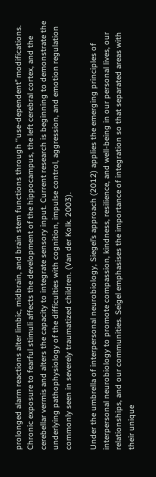prolonged alarm reactions alter limbic, midbrain, and brain stem functions through ‘‘use-dependent’’ modifications. Chronic exposure to fearful stimuli affects the development of the hippocampus, the left cerebral cortex, and the cerebellar vermis and alters the capacity to integrate sensory input. Current research is beginning to demonstrate the underlying pathophysiology of the difficulties with cognition, impulse control, aggression, and emotion regulation commonly seen in severely traumatized children. (Van der Kolk. 2003).

Under the umbrella of interpersonal neurobiology, Siegel’s approach (2012) applies the emerging principles of interpersonal neurobiology to promote compassion, kindness, resilience, and well-being in our personal lives, our relationships, and our communities. Seigel emphasises the importance of integration so that separated areas with their unique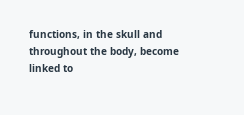functions, in the skull and throughout the body, become linked to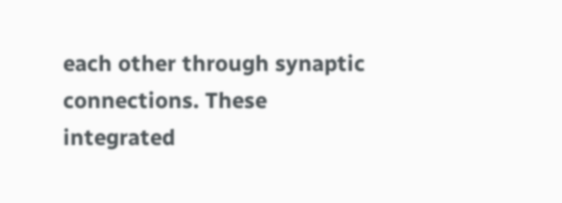each other through synaptic connections. These integrated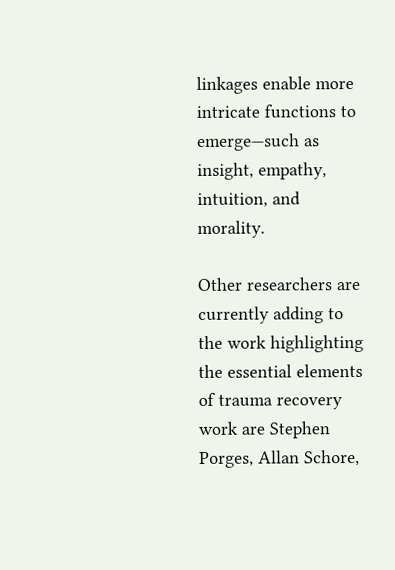linkages enable more intricate functions to emerge—such as insight, empathy, intuition, and morality.

Other researchers are currently adding to the work highlighting the essential elements of trauma recovery work are Stephen Porges, Allan Schore,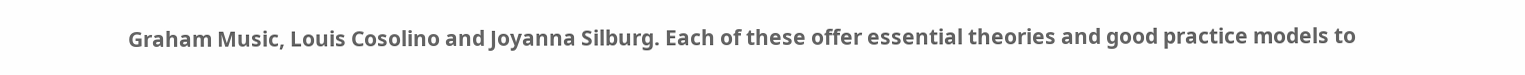Graham Music, Louis Cosolino and Joyanna Silburg. Each of these offer essential theories and good practice models to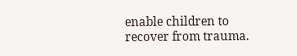enable children to recover from trauma.